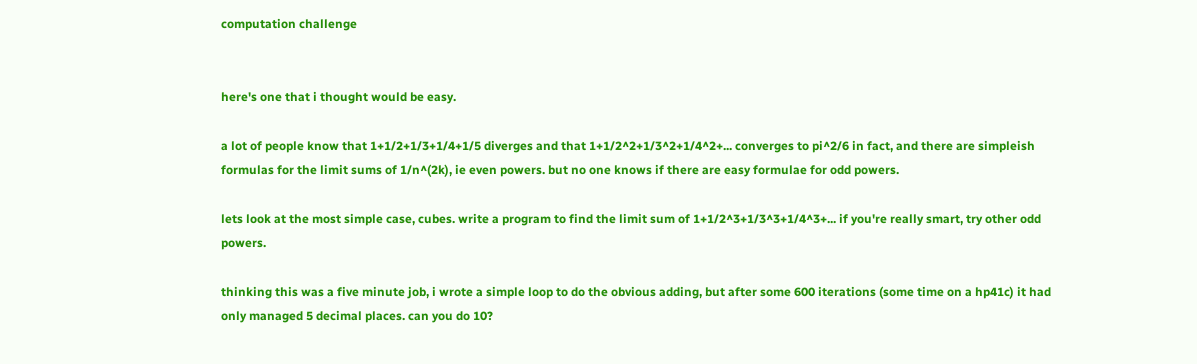computation challenge


here's one that i thought would be easy.

a lot of people know that 1+1/2+1/3+1/4+1/5 diverges and that 1+1/2^2+1/3^2+1/4^2+... converges to pi^2/6 in fact, and there are simpleish formulas for the limit sums of 1/n^(2k), ie even powers. but no one knows if there are easy formulae for odd powers.

lets look at the most simple case, cubes. write a program to find the limit sum of 1+1/2^3+1/3^3+1/4^3+... if you're really smart, try other odd powers.

thinking this was a five minute job, i wrote a simple loop to do the obvious adding, but after some 600 iterations (some time on a hp41c) it had only managed 5 decimal places. can you do 10?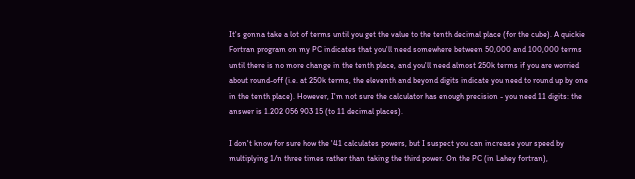It's gonna take a lot of terms until you get the value to the tenth decimal place (for the cube). A quickie Fortran program on my PC indicates that you'll need somewhere between 50,000 and 100,000 terms until there is no more change in the tenth place, and you'll need almost 250k terms if you are worried about round-off (i.e. at 250k terms, the eleventh and beyond digits indicate you need to round up by one in the tenth place). However, I'm not sure the calculator has enough precision - you need 11 digits: the answer is 1.202 056 903 15 (to 11 decimal places).

I don't know for sure how the '41 calculates powers, but I suspect you can increase your speed by multiplying 1/n three times rather than taking the third power. On the PC (in Lahey fortran),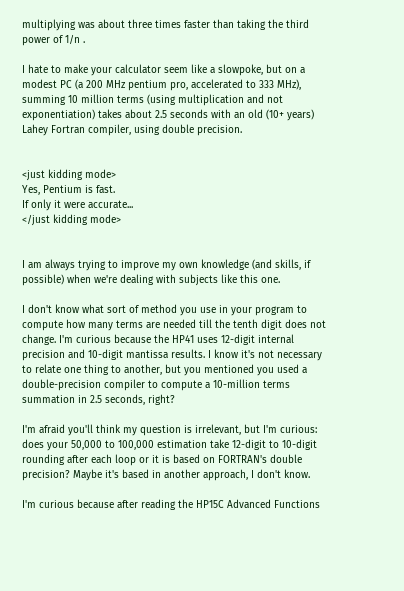multiplying was about three times faster than taking the third power of 1/n .

I hate to make your calculator seem like a slowpoke, but on a modest PC (a 200 MHz pentium pro, accelerated to 333 MHz), summing 10 million terms (using multiplication and not exponentiation) takes about 2.5 seconds with an old (10+ years) Lahey Fortran compiler, using double precision.


<just kidding mode>
Yes, Pentium is fast.
If only it were accurate...
</just kidding mode>


I am always trying to improve my own knowledge (and skills, if possible) when we're dealing with subjects like this one.

I don't know what sort of method you use in your program to compute how many terms are needed till the tenth digit does not change. I'm curious because the HP41 uses 12-digit internal precision and 10-digit mantissa results. I know it's not necessary to relate one thing to another, but you mentioned you used a double-precision compiler to compute a 10-million terms summation in 2.5 seconds, right?

I'm afraid you'll think my question is irrelevant, but I'm curious: does your 50,000 to 100,000 estimation take 12-digit to 10-digit rounding after each loop or it is based on FORTRAN's double precision? Maybe it's based in another approach, I don't know.

I'm curious because after reading the HP15C Advanced Functions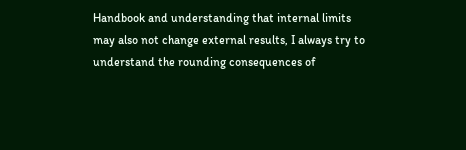Handbook and understanding that internal limits may also not change external results, I always try to understand the rounding consequences of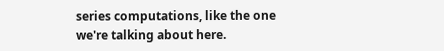series computations, like the one we're talking about here.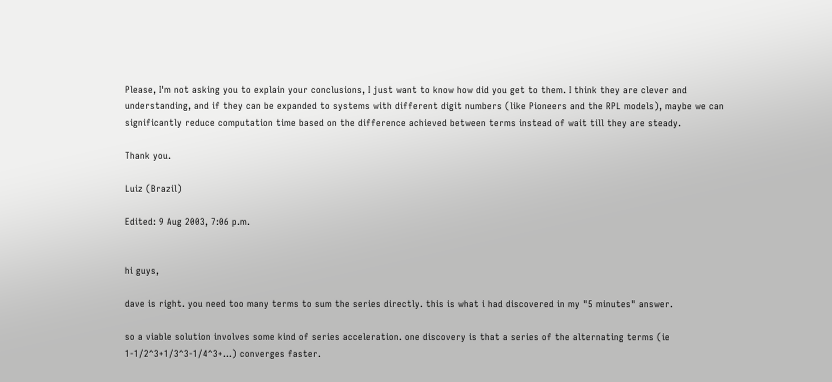Please, I'm not asking you to explain your conclusions, I just want to know how did you get to them. I think they are clever and understanding, and if they can be expanded to systems with different digit numbers (like Pioneers and the RPL models), maybe we can significantly reduce computation time based on the difference achieved between terms instead of wait till they are steady.

Thank you.

Luiz (Brazil)

Edited: 9 Aug 2003, 7:06 p.m.


hi guys,

dave is right. you need too many terms to sum the series directly. this is what i had discovered in my "5 minutes" answer.

so a viable solution involves some kind of series acceleration. one discovery is that a series of the alternating terms (ie 1-1/2^3+1/3^3-1/4^3+...) converges faster.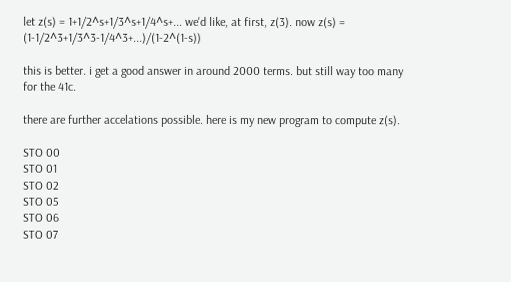let z(s) = 1+1/2^s+1/3^s+1/4^s+... we'd like, at first, z(3). now z(s) = (1-1/2^3+1/3^3-1/4^3+...)/(1-2^(1-s))

this is better. i get a good answer in around 2000 terms. but still way too many for the 41c.

there are further accelations possible. here is my new program to compute z(s).

STO 00
STO 01
STO 02
STO 05
STO 06
STO 07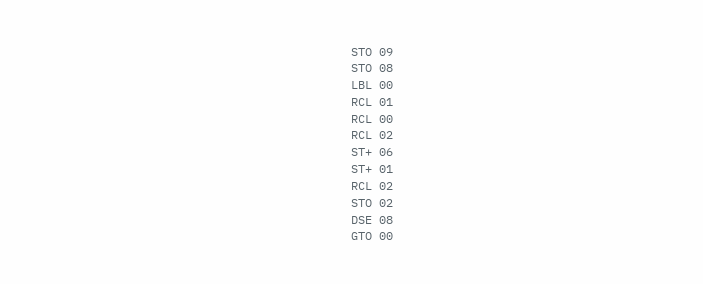STO 09
STO 08
LBL 00
RCL 01
RCL 00
RCL 02
ST+ 06
ST+ 01
RCL 02
STO 02
DSE 08
GTO 00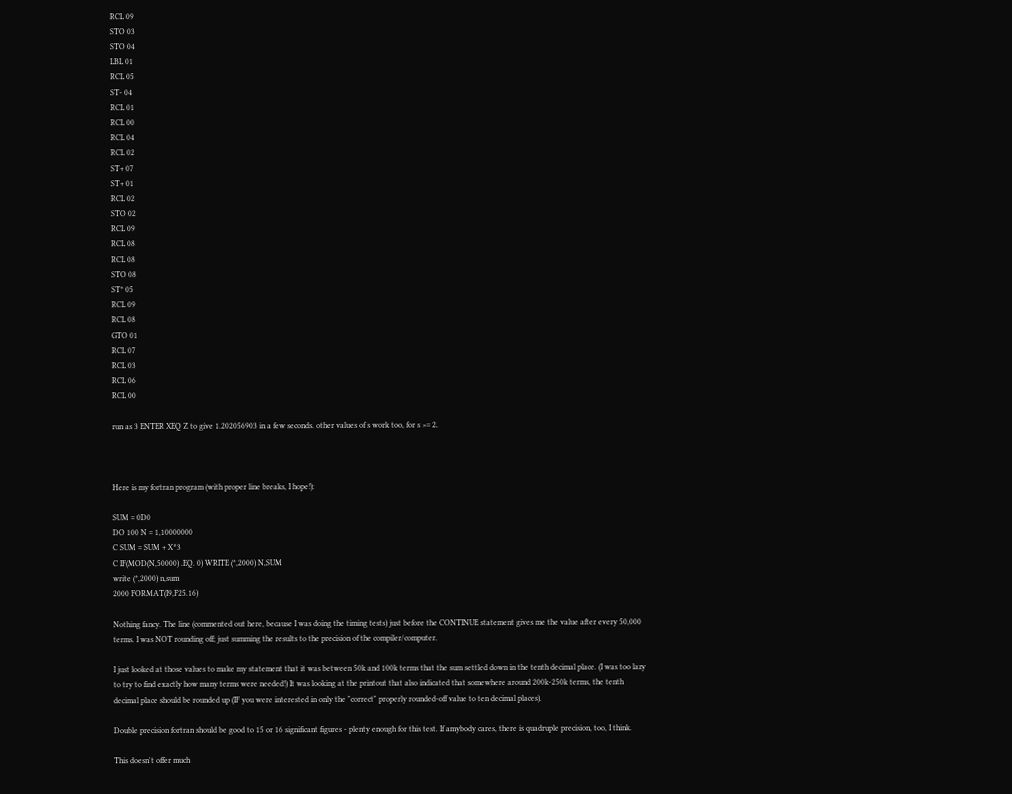RCL 09
STO 03
STO 04
LBL 01
RCL 05
ST- 04
RCL 01
RCL 00
RCL 04
RCL 02
ST+ 07
ST+ 01
RCL 02
STO 02
RCL 09
RCL 08
RCL 08
STO 08
ST* 05
RCL 09
RCL 08
GTO 01
RCL 07
RCL 03
RCL 06
RCL 00

run as 3 ENTER XEQ Z to give 1.202056903 in a few seconds. other values of s work too, for s >= 2.



Here is my fortran program (with proper line breaks, I hope!):

SUM = 0D0
DO 100 N = 1,10000000
C SUM = SUM + X^3
C IF(MOD(N,50000) .EQ. 0) WRITE (*,2000) N,SUM
write (*,2000) n,sum
2000 FORMAT(I9,F25.16)

Nothing fancy. The line (commented out here, because I was doing the timing tests) just before the CONTINUE statement gives me the value after every 50,000 terms. I was NOT rounding off; just summing the results to the precision of the compiler/computer.

I just looked at those values to make my statement that it was between 50k and 100k terms that the sum settled down in the tenth decimal place. (I was too lazy to try to find exactly how many terms were needed!) It was looking at the printout that also indicated that somewhere around 200k-250k terms, the tenth decimal place should be rounded up (IF you were interested in only the "correct" properly rounded-off value to ten decimal places).

Double precision fortran should be good to 15 or 16 significant figures - plenty enough for this test. If amybody cares, there is quadruple precision, too, I think.

This doesn't offer much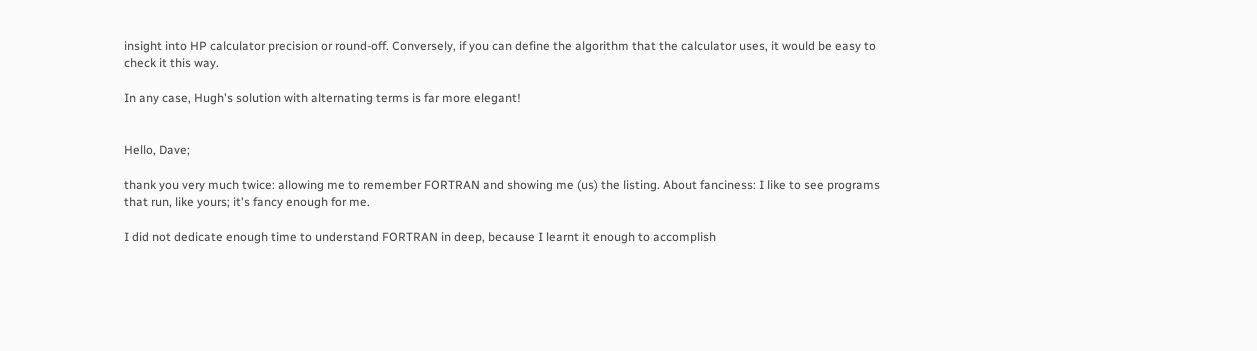insight into HP calculator precision or round-off. Conversely, if you can define the algorithm that the calculator uses, it would be easy to check it this way.

In any case, Hugh's solution with alternating terms is far more elegant!


Hello, Dave;

thank you very much twice: allowing me to remember FORTRAN and showing me (us) the listing. About fanciness: I like to see programs that run, like yours; it's fancy enough for me.

I did not dedicate enough time to understand FORTRAN in deep, because I learnt it enough to accomplish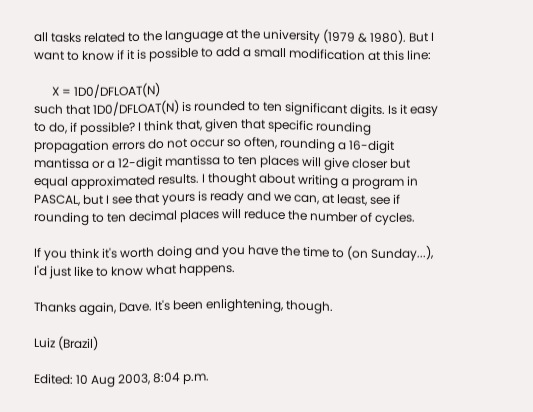all tasks related to the language at the university (1979 & 1980). But I want to know if it is possible to add a small modification at this line:

      X = 1D0/DFLOAT(N)
such that 1D0/DFLOAT(N) is rounded to ten significant digits. Is it easy to do, if possible? I think that, given that specific rounding propagation errors do not occur so often, rounding a 16-digit mantissa or a 12-digit mantissa to ten places will give closer but equal approximated results. I thought about writing a program in PASCAL, but I see that yours is ready and we can, at least, see if rounding to ten decimal places will reduce the number of cycles.

If you think it's worth doing and you have the time to (on Sunday...), I'd just like to know what happens.

Thanks again, Dave. It's been enlightening, though.

Luiz (Brazil)

Edited: 10 Aug 2003, 8:04 p.m.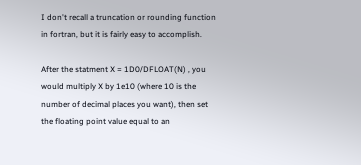I don't recall a truncation or rounding function in fortran, but it is fairly easy to accomplish.

After the statment X = 1D0/DFLOAT(N) , you would multiply X by 1e10 (where 10 is the number of decimal places you want), then set the floating point value equal to an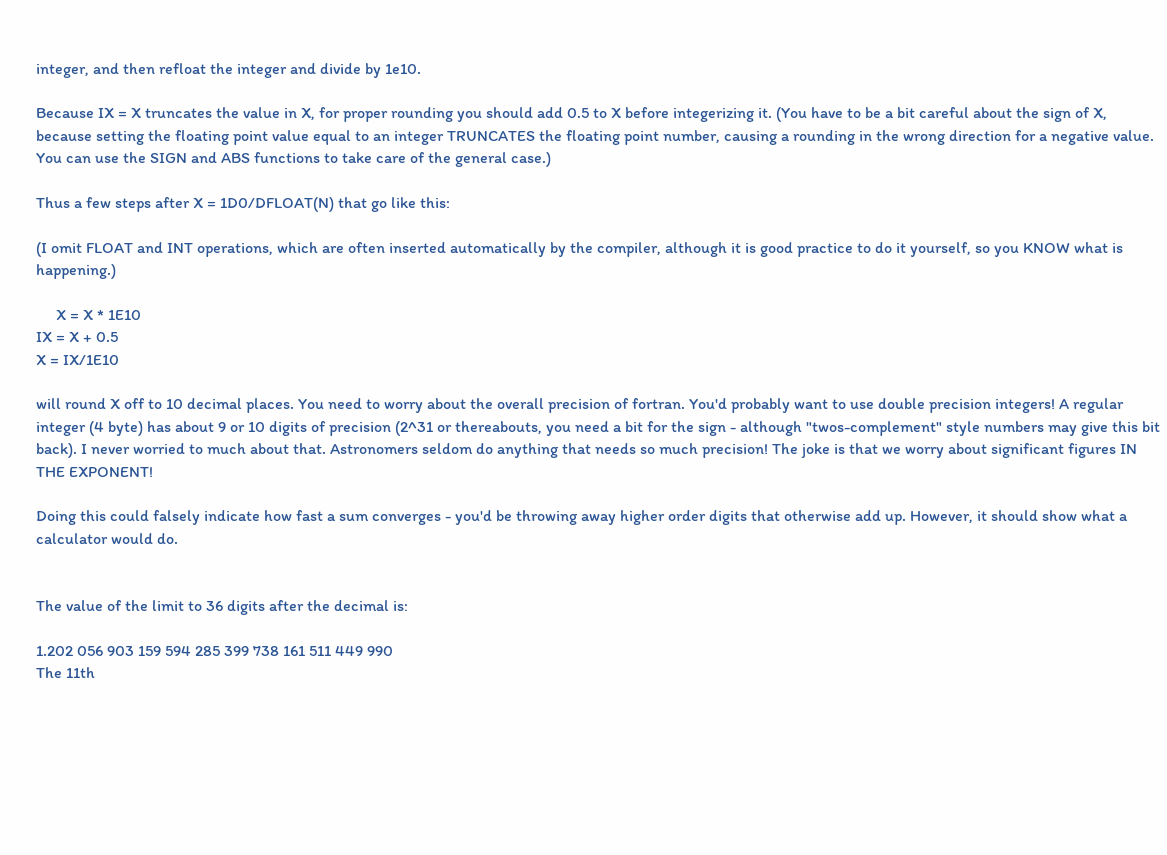integer, and then refloat the integer and divide by 1e10.

Because IX = X truncates the value in X, for proper rounding you should add 0.5 to X before integerizing it. (You have to be a bit careful about the sign of X, because setting the floating point value equal to an integer TRUNCATES the floating point number, causing a rounding in the wrong direction for a negative value. You can use the SIGN and ABS functions to take care of the general case.)

Thus a few steps after X = 1D0/DFLOAT(N) that go like this:

(I omit FLOAT and INT operations, which are often inserted automatically by the compiler, although it is good practice to do it yourself, so you KNOW what is happening.)

     X = X * 1E10
IX = X + 0.5
X = IX/1E10

will round X off to 10 decimal places. You need to worry about the overall precision of fortran. You'd probably want to use double precision integers! A regular integer (4 byte) has about 9 or 10 digits of precision (2^31 or thereabouts, you need a bit for the sign - although "twos-complement" style numbers may give this bit back). I never worried to much about that. Astronomers seldom do anything that needs so much precision! The joke is that we worry about significant figures IN THE EXPONENT!

Doing this could falsely indicate how fast a sum converges - you'd be throwing away higher order digits that otherwise add up. However, it should show what a calculator would do.


The value of the limit to 36 digits after the decimal is:

1.202 056 903 159 594 285 399 738 161 511 449 990
The 11th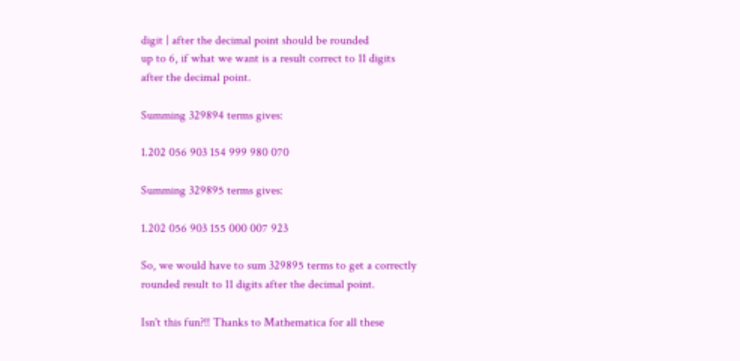digit | after the decimal point should be rounded
up to 6, if what we want is a result correct to 11 digits
after the decimal point.

Summing 329894 terms gives:

1.202 056 903 154 999 980 070

Summing 329895 terms gives:

1.202 056 903 155 000 007 923

So, we would have to sum 329895 terms to get a correctly
rounded result to 11 digits after the decimal point.

Isn't this fun?!! Thanks to Mathematica for all these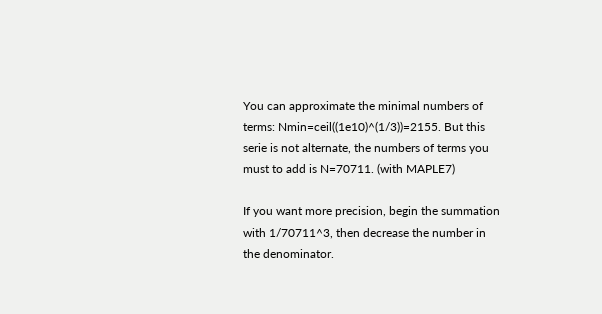You can approximate the minimal numbers of terms: Nmin=ceil((1e10)^(1/3))=2155. But this serie is not alternate, the numbers of terms you must to add is N=70711. (with MAPLE7)

If you want more precision, begin the summation with 1/70711^3, then decrease the number in the denominator.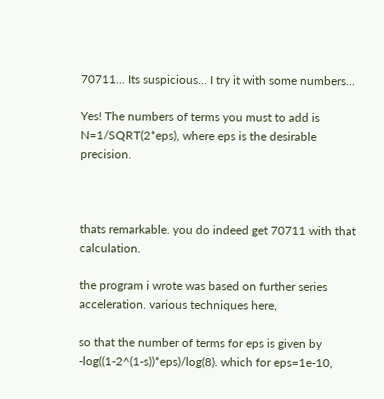70711... Its suspicious... I try it with some numbers...

Yes! The numbers of terms you must to add is N=1/SQRT(2*eps), where eps is the desirable precision.



thats remarkable. you do indeed get 70711 with that calculation.

the program i wrote was based on further series acceleration. various techniques here,

so that the number of terms for eps is given by -log((1-2^(1-s))*eps)/log(8). which for eps=1e-10,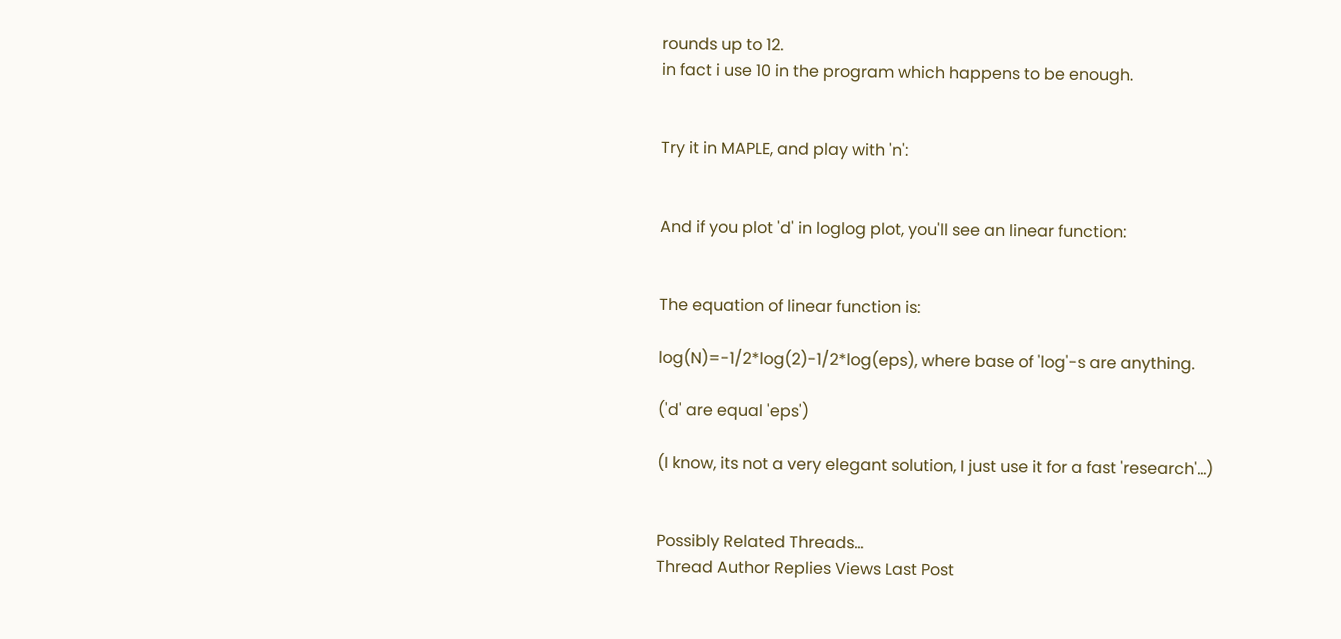rounds up to 12.
in fact i use 10 in the program which happens to be enough.


Try it in MAPLE, and play with 'n':


And if you plot 'd' in loglog plot, you'll see an linear function:


The equation of linear function is:

log(N)=-1/2*log(2)-1/2*log(eps), where base of 'log'-s are anything.

('d' are equal 'eps')

(I know, its not a very elegant solution, I just use it for a fast 'research'...)


Possibly Related Threads...
Thread Author Replies Views Last Post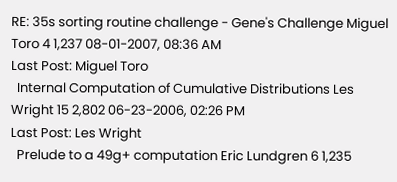RE: 35s sorting routine challenge - Gene's Challenge Miguel Toro 4 1,237 08-01-2007, 08:36 AM
Last Post: Miguel Toro
  Internal Computation of Cumulative Distributions Les Wright 15 2,802 06-23-2006, 02:26 PM
Last Post: Les Wright
  Prelude to a 49g+ computation Eric Lundgren 6 1,235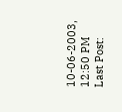10-06-2003, 12:50 PM
Last Post: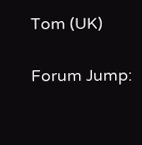Tom (UK)

Forum Jump: